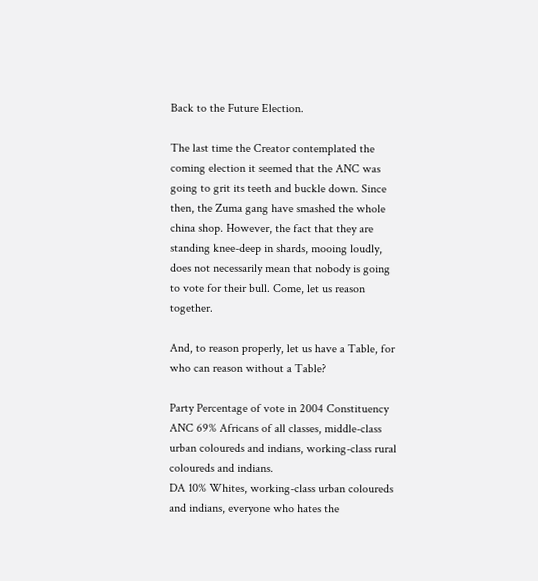Back to the Future Election.

The last time the Creator contemplated the coming election it seemed that the ANC was going to grit its teeth and buckle down. Since then, the Zuma gang have smashed the whole china shop. However, the fact that they are standing knee-deep in shards, mooing loudly, does not necessarily mean that nobody is going to vote for their bull. Come, let us reason together.

And, to reason properly, let us have a Table, for who can reason without a Table?

Party Percentage of vote in 2004 Constituency
ANC 69% Africans of all classes, middle-class urban coloureds and indians, working-class rural coloureds and indians.
DA 10% Whites, working-class urban coloureds and indians, everyone who hates the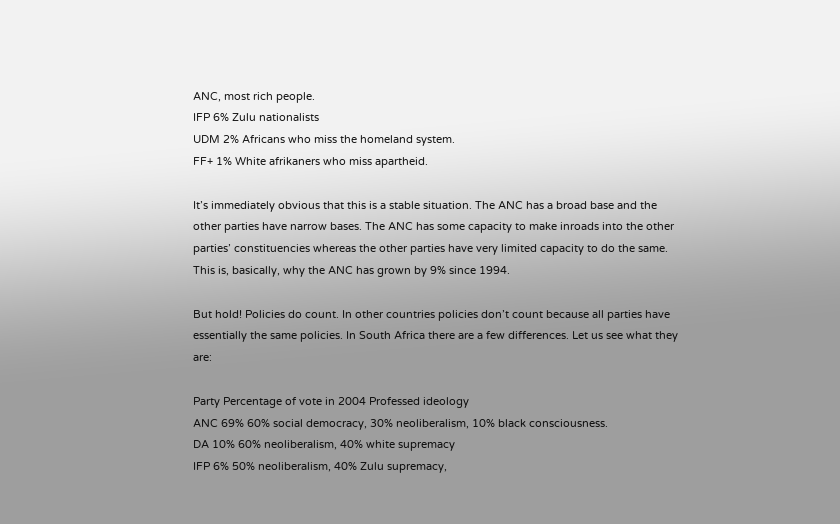ANC, most rich people.
IFP 6% Zulu nationalists
UDM 2% Africans who miss the homeland system.
FF+ 1% White afrikaners who miss apartheid.

It’s immediately obvious that this is a stable situation. The ANC has a broad base and the other parties have narrow bases. The ANC has some capacity to make inroads into the other parties’ constituencies whereas the other parties have very limited capacity to do the same. This is, basically, why the ANC has grown by 9% since 1994.

But hold! Policies do count. In other countries policies don’t count because all parties have essentially the same policies. In South Africa there are a few differences. Let us see what they are:

Party Percentage of vote in 2004 Professed ideology
ANC 69% 60% social democracy, 30% neoliberalism, 10% black consciousness.
DA 10% 60% neoliberalism, 40% white supremacy
IFP 6% 50% neoliberalism, 40% Zulu supremacy,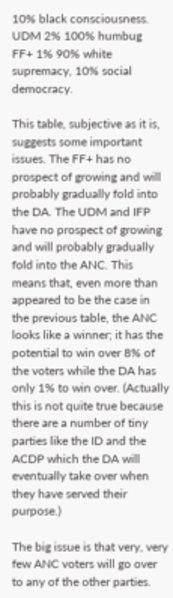10% black consciousness.
UDM 2% 100% humbug
FF+ 1% 90% white supremacy, 10% social democracy.

This table, subjective as it is, suggests some important issues. The FF+ has no prospect of growing and will probably gradually fold into the DA. The UDM and IFP have no prospect of growing and will probably gradually fold into the ANC. This means that, even more than appeared to be the case in the previous table, the ANC looks like a winner; it has the potential to win over 8% of the voters while the DA has only 1% to win over. (Actually this is not quite true because there are a number of tiny parties like the ID and the ACDP which the DA will eventually take over when they have served their purpose.)

The big issue is that very, very few ANC voters will go over to any of the other parties.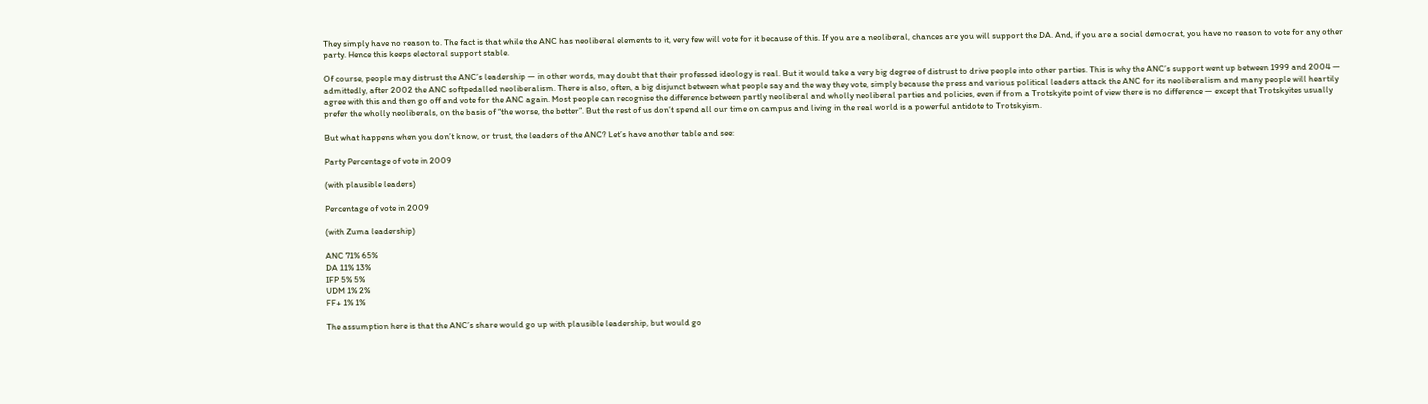They simply have no reason to. The fact is that while the ANC has neoliberal elements to it, very few will vote for it because of this. If you are a neoliberal, chances are you will support the DA. And, if you are a social democrat, you have no reason to vote for any other party. Hence this keeps electoral support stable.

Of course, people may distrust the ANC’s leadership — in other words, may doubt that their professed ideology is real. But it would take a very big degree of distrust to drive people into other parties. This is why the ANC’s support went up between 1999 and 2004 — admittedly, after 2002 the ANC softpedalled neoliberalism. There is also, often, a big disjunct between what people say and the way they vote, simply because the press and various political leaders attack the ANC for its neoliberalism and many people will heartily agree with this and then go off and vote for the ANC again. Most people can recognise the difference between partly neoliberal and wholly neoliberal parties and policies, even if from a Trotskyite point of view there is no difference — except that Trotskyites usually prefer the wholly neoliberals, on the basis of “the worse, the better”. But the rest of us don’t spend all our time on campus and living in the real world is a powerful antidote to Trotskyism.

But what happens when you don’t know, or trust, the leaders of the ANC? Let’s have another table and see:

Party Percentage of vote in 2009

(with plausible leaders)

Percentage of vote in 2009

(with Zuma leadership)

ANC 71% 65%
DA 11% 13%
IFP 5% 5%
UDM 1% 2%
FF+ 1% 1%

The assumption here is that the ANC’s share would go up with plausible leadership, but would go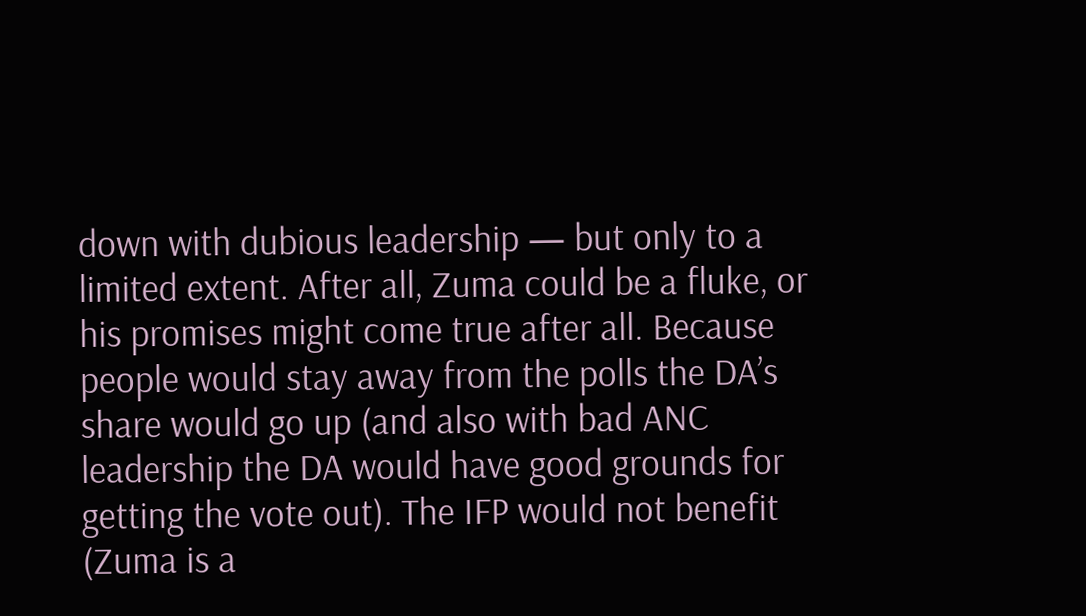down with dubious leadership — but only to a limited extent. After all, Zuma could be a fluke, or his promises might come true after all. Because people would stay away from the polls the DA’s share would go up (and also with bad ANC leadership the DA would have good grounds for getting the vote out). The IFP would not benefit (Zuma is a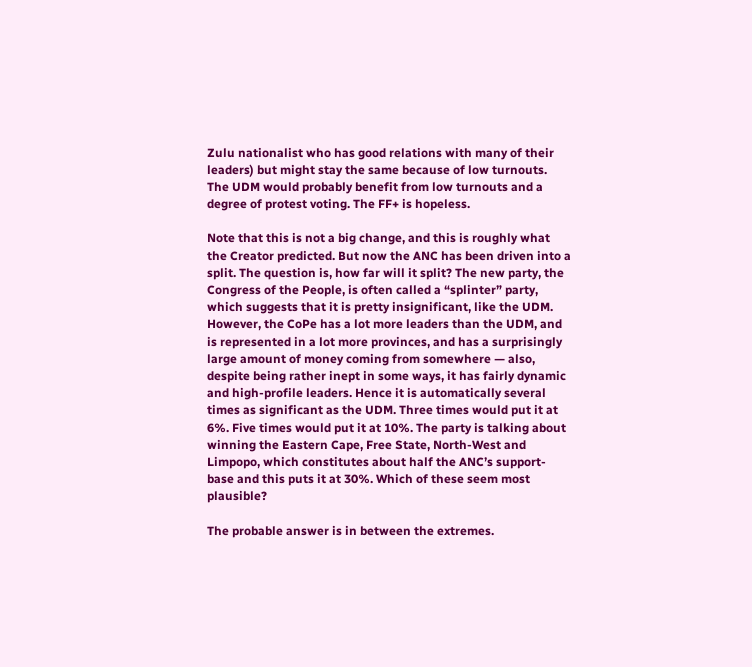Zulu nationalist who has good relations with many of their leaders) but might stay the same because of low turnouts. The UDM would probably benefit from low turnouts and a degree of protest voting. The FF+ is hopeless.

Note that this is not a big change, and this is roughly what the Creator predicted. But now the ANC has been driven into a split. The question is, how far will it split? The new party, the Congress of the People, is often called a “splinter” party, which suggests that it is pretty insignificant, like the UDM. However, the CoPe has a lot more leaders than the UDM, and is represented in a lot more provinces, and has a surprisingly large amount of money coming from somewhere — also, despite being rather inept in some ways, it has fairly dynamic and high-profile leaders. Hence it is automatically several times as significant as the UDM. Three times would put it at 6%. Five times would put it at 10%. The party is talking about winning the Eastern Cape, Free State, North-West and Limpopo, which constitutes about half the ANC’s support-base and this puts it at 30%. Which of these seem most plausible?

The probable answer is in between the extremes.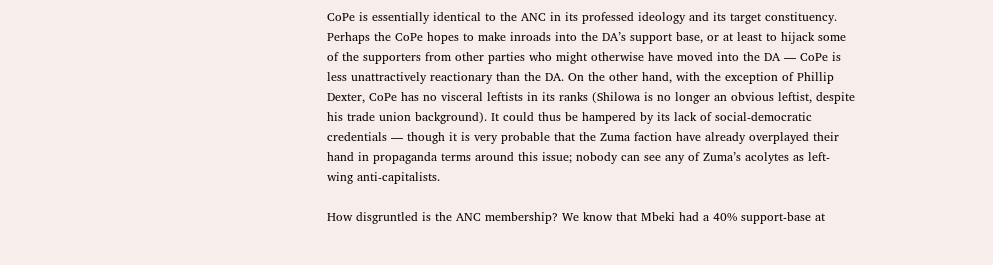CoPe is essentially identical to the ANC in its professed ideology and its target constituency. Perhaps the CoPe hopes to make inroads into the DA’s support base, or at least to hijack some of the supporters from other parties who might otherwise have moved into the DA — CoPe is less unattractively reactionary than the DA. On the other hand, with the exception of Phillip Dexter, CoPe has no visceral leftists in its ranks (Shilowa is no longer an obvious leftist, despite his trade union background). It could thus be hampered by its lack of social-democratic credentials — though it is very probable that the Zuma faction have already overplayed their hand in propaganda terms around this issue; nobody can see any of Zuma’s acolytes as left-wing anti-capitalists.

How disgruntled is the ANC membership? We know that Mbeki had a 40% support-base at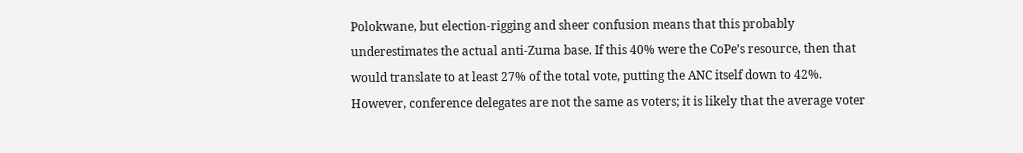Polokwane, but election-rigging and sheer confusion means that this probably underestimates the actual anti-Zuma base. If this 40% were the CoPe’s resource, then that would translate to at least 27% of the total vote, putting the ANC itself down to 42%. However, conference delegates are not the same as voters; it is likely that the average voter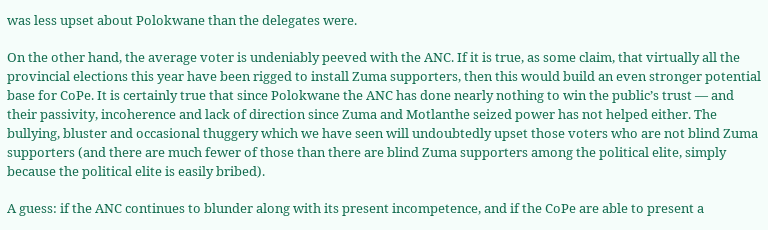was less upset about Polokwane than the delegates were.

On the other hand, the average voter is undeniably peeved with the ANC. If it is true, as some claim, that virtually all the provincial elections this year have been rigged to install Zuma supporters, then this would build an even stronger potential base for CoPe. It is certainly true that since Polokwane the ANC has done nearly nothing to win the public’s trust — and their passivity, incoherence and lack of direction since Zuma and Motlanthe seized power has not helped either. The bullying, bluster and occasional thuggery which we have seen will undoubtedly upset those voters who are not blind Zuma supporters (and there are much fewer of those than there are blind Zuma supporters among the political elite, simply because the political elite is easily bribed).

A guess: if the ANC continues to blunder along with its present incompetence, and if the CoPe are able to present a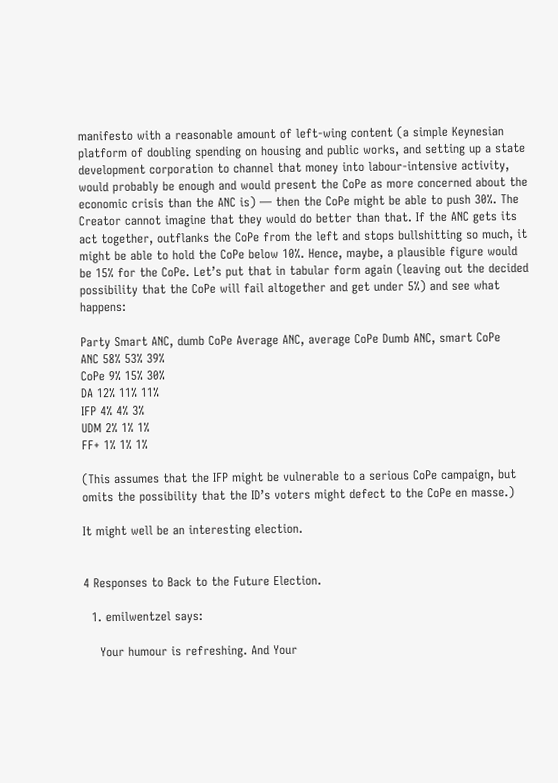manifesto with a reasonable amount of left-wing content (a simple Keynesian platform of doubling spending on housing and public works, and setting up a state development corporation to channel that money into labour-intensive activity, would probably be enough and would present the CoPe as more concerned about the economic crisis than the ANC is) — then the CoPe might be able to push 30%. The Creator cannot imagine that they would do better than that. If the ANC gets its act together, outflanks the CoPe from the left and stops bullshitting so much, it might be able to hold the CoPe below 10%. Hence, maybe, a plausible figure would be 15% for the CoPe. Let’s put that in tabular form again (leaving out the decided possibility that the CoPe will fail altogether and get under 5%) and see what happens:

Party Smart ANC, dumb CoPe Average ANC, average CoPe Dumb ANC, smart CoPe
ANC 58% 53% 39%
CoPe 9% 15% 30%
DA 12% 11% 11%
IFP 4% 4% 3%
UDM 2% 1% 1%
FF+ 1% 1% 1%

(This assumes that the IFP might be vulnerable to a serious CoPe campaign, but omits the possibility that the ID’s voters might defect to the CoPe en masse.)

It might well be an interesting election.


4 Responses to Back to the Future Election.

  1. emilwentzel says:

    Your humour is refreshing. And Your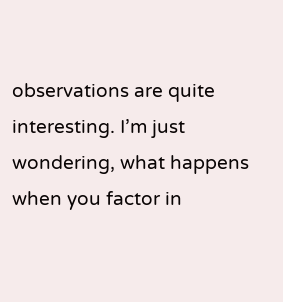observations are quite interesting. I’m just wondering, what happens when you factor in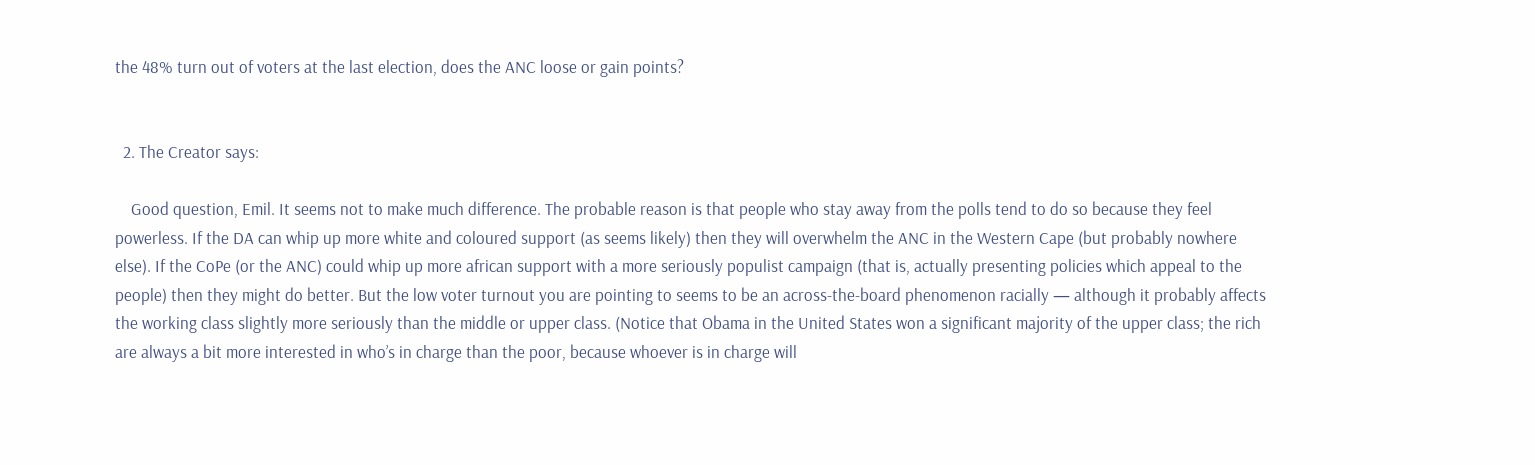the 48% turn out of voters at the last election, does the ANC loose or gain points?


  2. The Creator says:

    Good question, Emil. It seems not to make much difference. The probable reason is that people who stay away from the polls tend to do so because they feel powerless. If the DA can whip up more white and coloured support (as seems likely) then they will overwhelm the ANC in the Western Cape (but probably nowhere else). If the CoPe (or the ANC) could whip up more african support with a more seriously populist campaign (that is, actually presenting policies which appeal to the people) then they might do better. But the low voter turnout you are pointing to seems to be an across-the-board phenomenon racially — although it probably affects the working class slightly more seriously than the middle or upper class. (Notice that Obama in the United States won a significant majority of the upper class; the rich are always a bit more interested in who’s in charge than the poor, because whoever is in charge will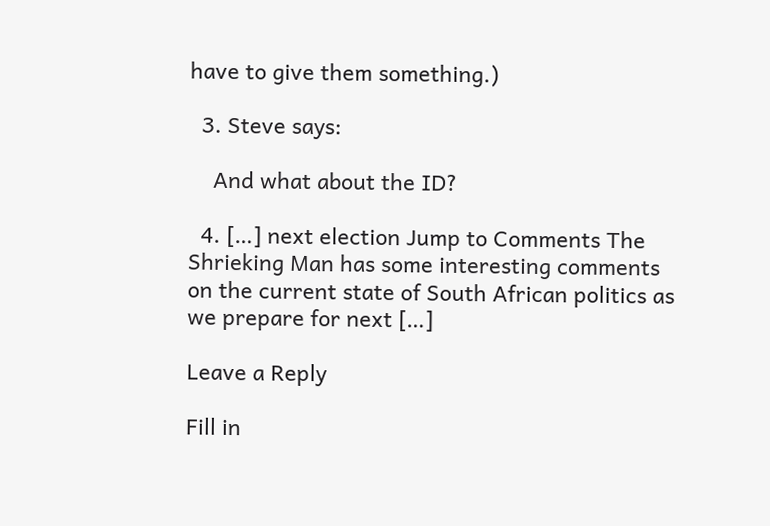have to give them something.)

  3. Steve says:

    And what about the ID?

  4. […] next election Jump to Comments The Shrieking Man has some interesting comments on the current state of South African politics as we prepare for next […]

Leave a Reply

Fill in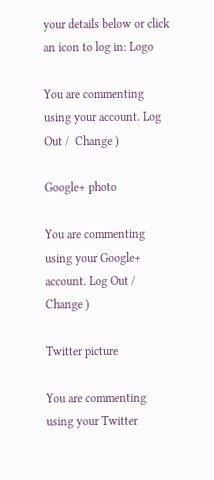your details below or click an icon to log in: Logo

You are commenting using your account. Log Out /  Change )

Google+ photo

You are commenting using your Google+ account. Log Out /  Change )

Twitter picture

You are commenting using your Twitter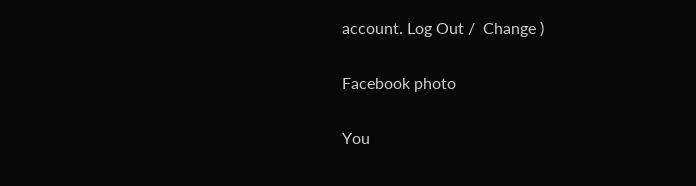account. Log Out /  Change )

Facebook photo

You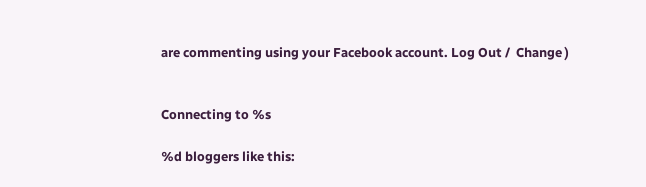are commenting using your Facebook account. Log Out /  Change )


Connecting to %s

%d bloggers like this: